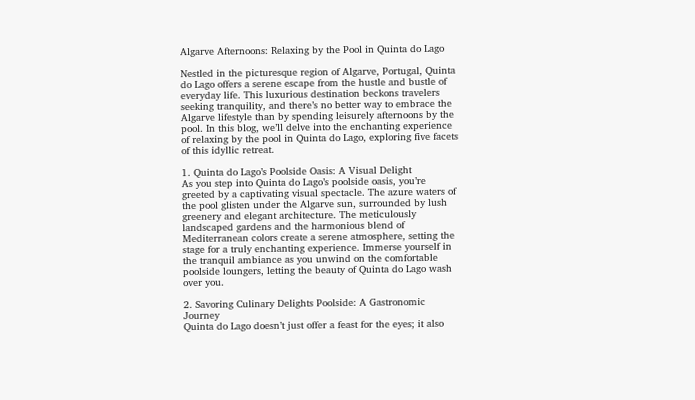Algarve Afternoons: Relaxing by the Pool in Quinta do Lago

Nestled in the picturesque region of Algarve, Portugal, Quinta do Lago offers a serene escape from the hustle and bustle of everyday life. This luxurious destination beckons travelers seeking tranquility, and there’s no better way to embrace the Algarve lifestyle than by spending leisurely afternoons by the pool. In this blog, we’ll delve into the enchanting experience of relaxing by the pool in Quinta do Lago, exploring five facets of this idyllic retreat.

1. Quinta do Lago’s Poolside Oasis: A Visual Delight
As you step into Quinta do Lago’s poolside oasis, you’re greeted by a captivating visual spectacle. The azure waters of the pool glisten under the Algarve sun, surrounded by lush greenery and elegant architecture. The meticulously landscaped gardens and the harmonious blend of Mediterranean colors create a serene atmosphere, setting the stage for a truly enchanting experience. Immerse yourself in the tranquil ambiance as you unwind on the comfortable poolside loungers, letting the beauty of Quinta do Lago wash over you.

2. Savoring Culinary Delights Poolside: A Gastronomic Journey
Quinta do Lago doesn’t just offer a feast for the eyes; it also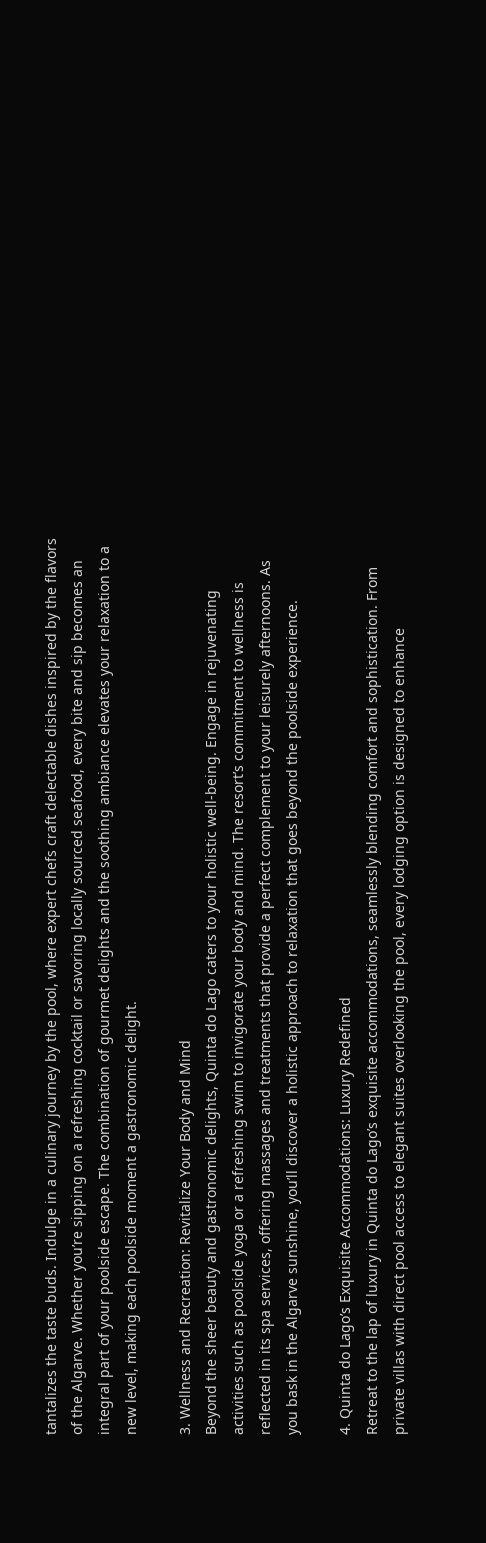tantalizes the taste buds. Indulge in a culinary journey by the pool, where expert chefs craft delectable dishes inspired by the flavors of the Algarve. Whether you’re sipping on a refreshing cocktail or savoring locally sourced seafood, every bite and sip becomes an integral part of your poolside escape. The combination of gourmet delights and the soothing ambiance elevates your relaxation to a new level, making each poolside moment a gastronomic delight.

3. Wellness and Recreation: Revitalize Your Body and Mind
Beyond the sheer beauty and gastronomic delights, Quinta do Lago caters to your holistic well-being. Engage in rejuvenating activities such as poolside yoga or a refreshing swim to invigorate your body and mind. The resort’s commitment to wellness is reflected in its spa services, offering massages and treatments that provide a perfect complement to your leisurely afternoons. As you bask in the Algarve sunshine, you’ll discover a holistic approach to relaxation that goes beyond the poolside experience.

4. Quinta do Lago’s Exquisite Accommodations: Luxury Redefined
Retreat to the lap of luxury in Quinta do Lago’s exquisite accommodations, seamlessly blending comfort and sophistication. From private villas with direct pool access to elegant suites overlooking the pool, every lodging option is designed to enhance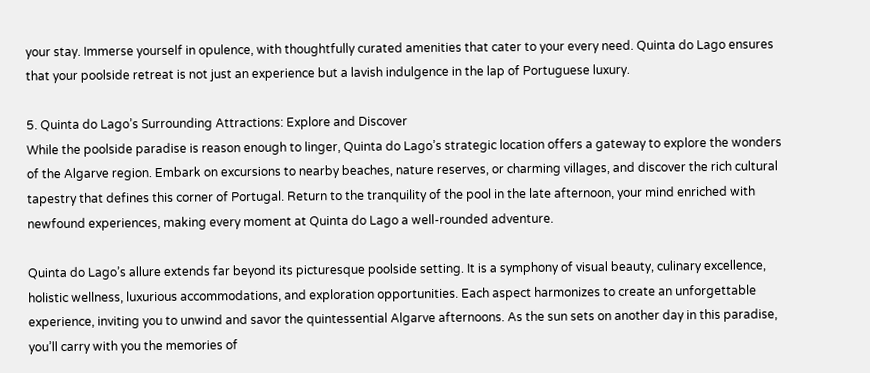your stay. Immerse yourself in opulence, with thoughtfully curated amenities that cater to your every need. Quinta do Lago ensures that your poolside retreat is not just an experience but a lavish indulgence in the lap of Portuguese luxury.

5. Quinta do Lago’s Surrounding Attractions: Explore and Discover
While the poolside paradise is reason enough to linger, Quinta do Lago’s strategic location offers a gateway to explore the wonders of the Algarve region. Embark on excursions to nearby beaches, nature reserves, or charming villages, and discover the rich cultural tapestry that defines this corner of Portugal. Return to the tranquility of the pool in the late afternoon, your mind enriched with newfound experiences, making every moment at Quinta do Lago a well-rounded adventure.

Quinta do Lago’s allure extends far beyond its picturesque poolside setting. It is a symphony of visual beauty, culinary excellence, holistic wellness, luxurious accommodations, and exploration opportunities. Each aspect harmonizes to create an unforgettable experience, inviting you to unwind and savor the quintessential Algarve afternoons. As the sun sets on another day in this paradise, you’ll carry with you the memories of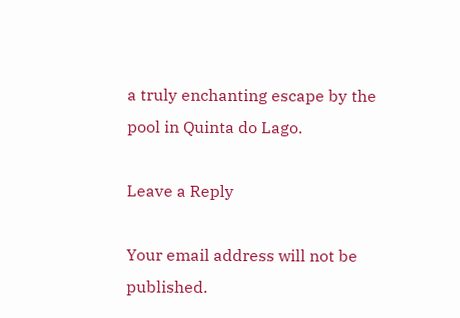a truly enchanting escape by the pool in Quinta do Lago.

Leave a Reply

Your email address will not be published.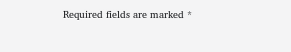Required fields are marked *